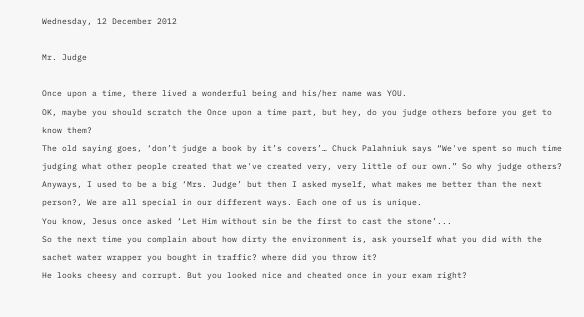Wednesday, 12 December 2012

Mr. Judge

Once upon a time, there lived a wonderful being and his/her name was YOU.
OK, maybe you should scratch the Once upon a time part, but hey, do you judge others before you get to know them?
The old saying goes, ‘don’t judge a book by it’s covers’… Chuck Palahniuk says “We've spent so much time judging what other people created that we've created very, very little of our own.” So why judge others?
Anyways, I used to be a big ‘Mrs. Judge’ but then I asked myself, what makes me better than the next person?, We are all special in our different ways. Each one of us is unique.
You know, Jesus once asked ‘Let Him without sin be the first to cast the stone’...
So the next time you complain about how dirty the environment is, ask yourself what you did with the sachet water wrapper you bought in traffic? where did you throw it?
He looks cheesy and corrupt. But you looked nice and cheated once in your exam right?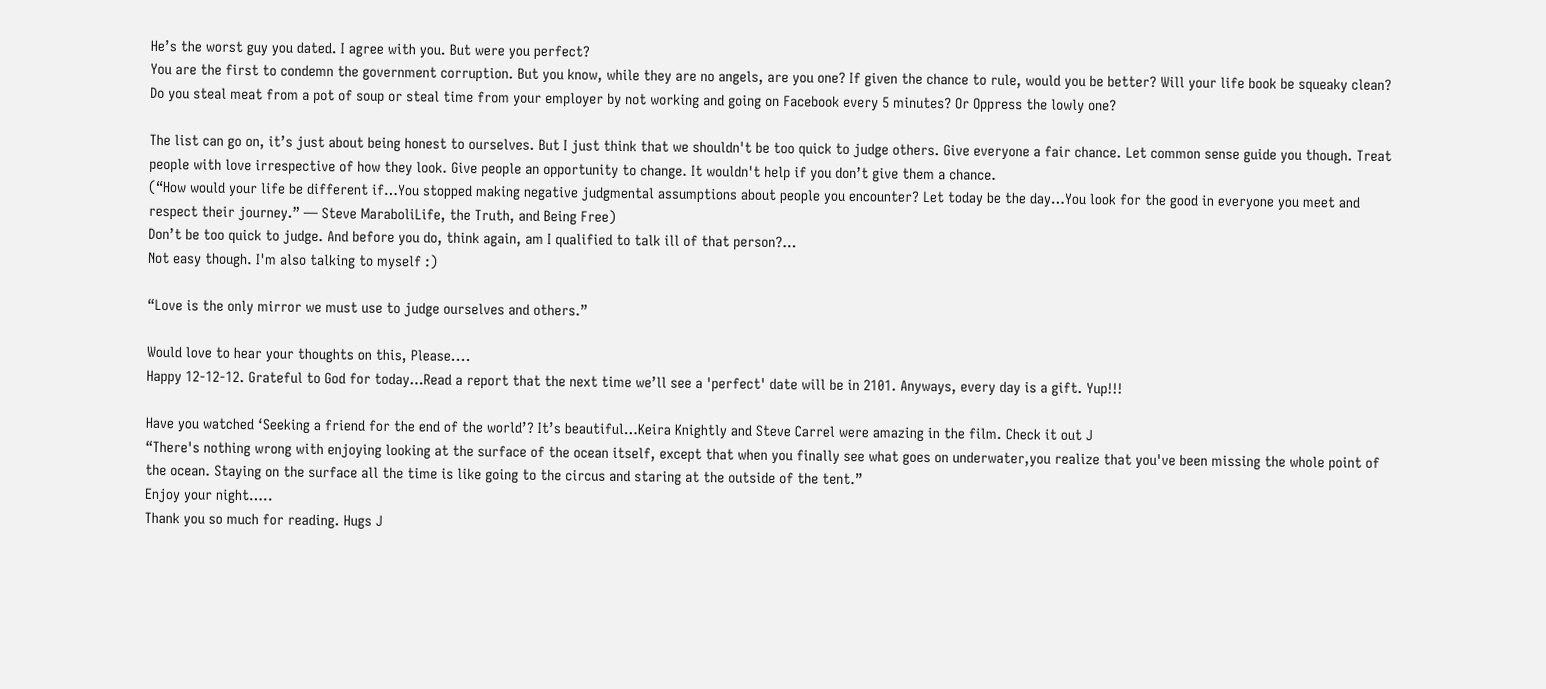He’s the worst guy you dated. I agree with you. But were you perfect?
You are the first to condemn the government corruption. But you know, while they are no angels, are you one? If given the chance to rule, would you be better? Will your life book be squeaky clean? Do you steal meat from a pot of soup or steal time from your employer by not working and going on Facebook every 5 minutes? Or Oppress the lowly one?

The list can go on, it’s just about being honest to ourselves. But I just think that we shouldn't be too quick to judge others. Give everyone a fair chance. Let common sense guide you though. Treat people with love irrespective of how they look. Give people an opportunity to change. It wouldn't help if you don’t give them a chance.
(“How would your life be different if…You stopped making negative judgmental assumptions about people you encounter? Let today be the day…You look for the good in everyone you meet and respect their journey.” ― Steve MaraboliLife, the Truth, and Being Free)
Don’t be too quick to judge. And before you do, think again, am I qualified to talk ill of that person?…
Not easy though. I'm also talking to myself :)

“Love is the only mirror we must use to judge ourselves and others.”

Would love to hear your thoughts on this, Please....
Happy 12-12-12. Grateful to God for today…Read a report that the next time we’ll see a 'perfect' date will be in 2101. Anyways, every day is a gift. Yup!!!

Have you watched ‘Seeking a friend for the end of the world’? It’s beautiful…Keira Knightly and Steve Carrel were amazing in the film. Check it out J
“There's nothing wrong with enjoying looking at the surface of the ocean itself, except that when you finally see what goes on underwater,you realize that you've been missing the whole point of the ocean. Staying on the surface all the time is like going to the circus and staring at the outside of the tent.”
Enjoy your night…..
Thank you so much for reading. Hugs J